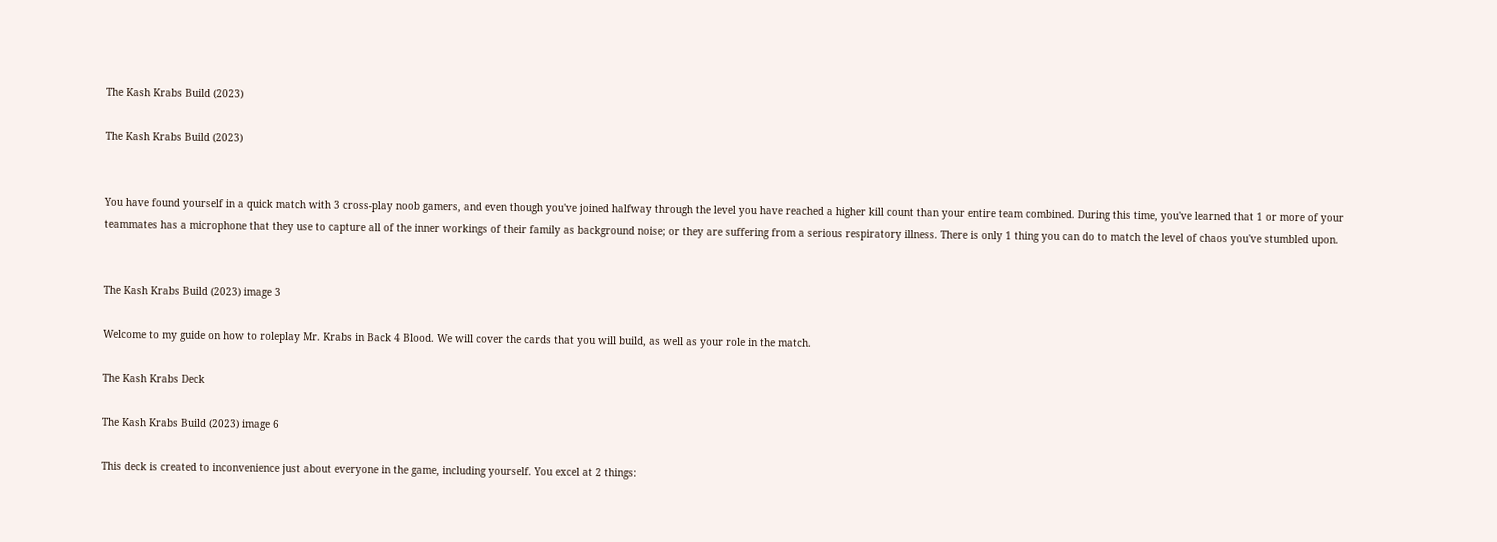The Kash Krabs Build (2023)

The Kash Krabs Build (2023)


You have found yourself in a quick match with 3 cross-play noob gamers, and even though you've joined halfway through the level you have reached a higher kill count than your entire team combined. During this time, you've learned that 1 or more of your teammates has a microphone that they use to capture all of the inner workings of their family as background noise; or they are suffering from a serious respiratory illness. There is only 1 thing you can do to match the level of chaos you've stumbled upon.


The Kash Krabs Build (2023) image 3

Welcome to my guide on how to roleplay Mr. Krabs in Back 4 Blood. We will cover the cards that you will build, as well as your role in the match.

The Kash Krabs Deck

The Kash Krabs Build (2023) image 6

This deck is created to inconvenience just about everyone in the game, including yourself. You excel at 2 things: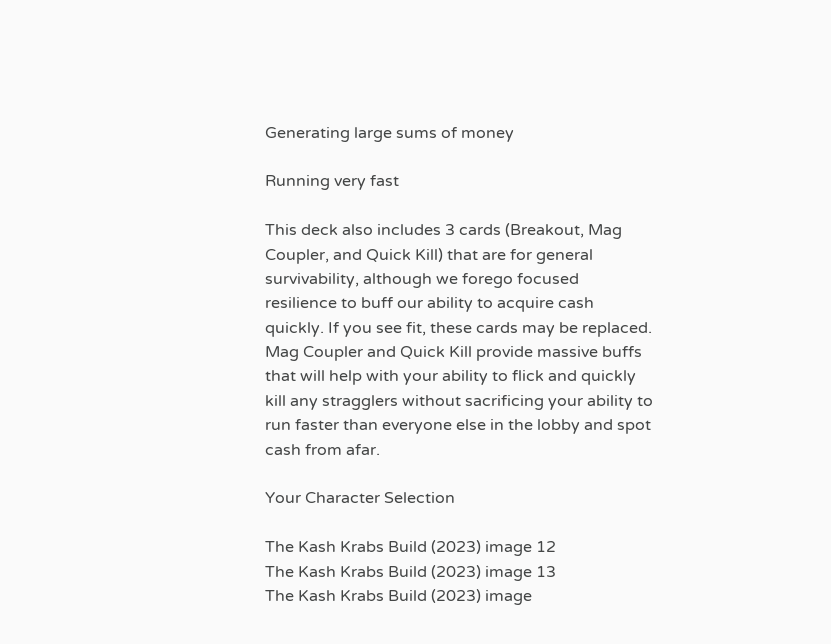Generating large sums of money

Running very fast

This deck also includes 3 cards (Breakout, Mag Coupler, and Quick Kill) that are for general survivability, although we forego focused resilience to buff our ability to acquire cash quickly. If you see fit, these cards may be replaced. Mag Coupler and Quick Kill provide massive buffs that will help with your ability to flick and quickly kill any stragglers without sacrificing your ability to run faster than everyone else in the lobby and spot cash from afar.

Your Character Selection

The Kash Krabs Build (2023) image 12
The Kash Krabs Build (2023) image 13
The Kash Krabs Build (2023) image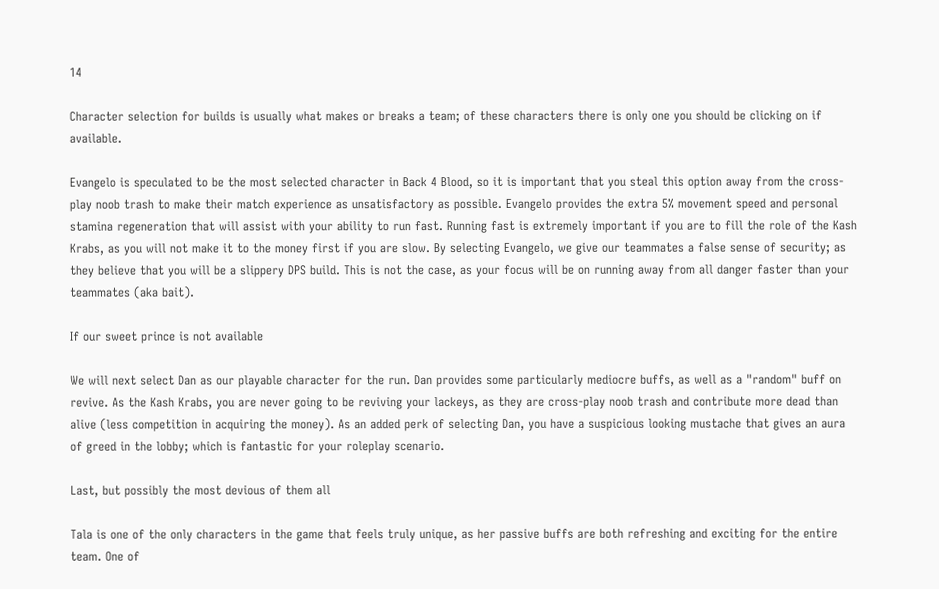14

Character selection for builds is usually what makes or breaks a team; of these characters there is only one you should be clicking on if available.

Evangelo is speculated to be the most selected character in Back 4 Blood, so it is important that you steal this option away from the cross-play noob trash to make their match experience as unsatisfactory as possible. Evangelo provides the extra 5% movement speed and personal stamina regeneration that will assist with your ability to run fast. Running fast is extremely important if you are to fill the role of the Kash Krabs, as you will not make it to the money first if you are slow. By selecting Evangelo, we give our teammates a false sense of security; as they believe that you will be a slippery DPS build. This is not the case, as your focus will be on running away from all danger faster than your teammates (aka bait).

If our sweet prince is not available

We will next select Dan as our playable character for the run. Dan provides some particularly mediocre buffs, as well as a "random" buff on revive. As the Kash Krabs, you are never going to be reviving your lackeys, as they are cross-play noob trash and contribute more dead than alive (less competition in acquiring the money). As an added perk of selecting Dan, you have a suspicious looking mustache that gives an aura of greed in the lobby; which is fantastic for your roleplay scenario.

Last, but possibly the most devious of them all

Tala is one of the only characters in the game that feels truly unique, as her passive buffs are both refreshing and exciting for the entire team. One of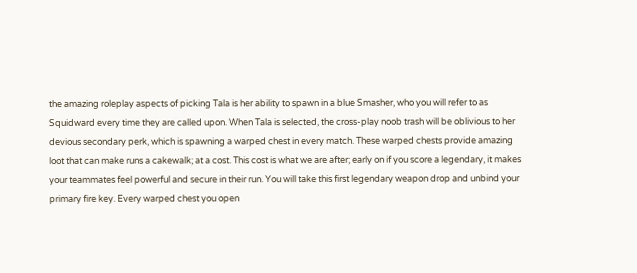the amazing roleplay aspects of picking Tala is her ability to spawn in a blue Smasher, who you will refer to as Squidward every time they are called upon. When Tala is selected, the cross-play noob trash will be oblivious to her devious secondary perk, which is spawning a warped chest in every match. These warped chests provide amazing loot that can make runs a cakewalk; at a cost. This cost is what we are after; early on if you score a legendary, it makes your teammates feel powerful and secure in their run. You will take this first legendary weapon drop and unbind your primary fire key. Every warped chest you open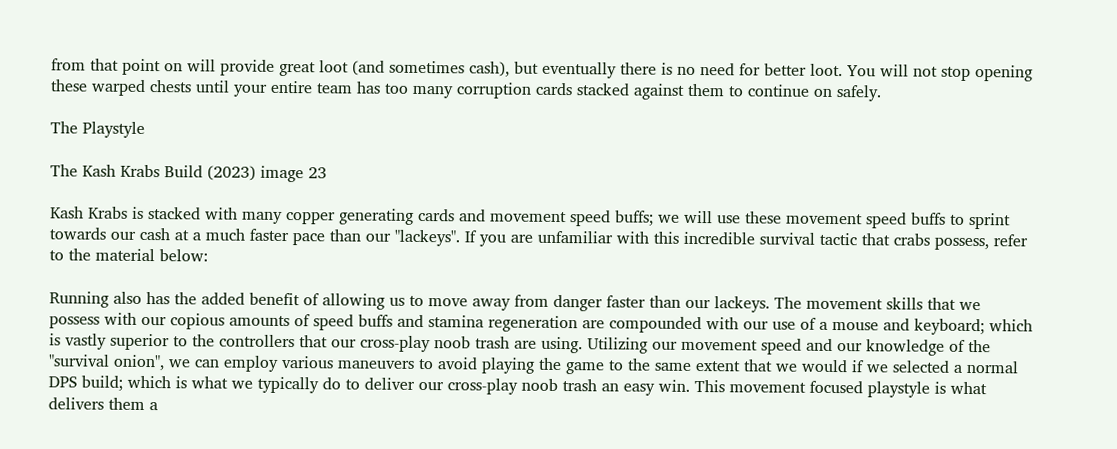from that point on will provide great loot (and sometimes cash), but eventually there is no need for better loot. You will not stop opening these warped chests until your entire team has too many corruption cards stacked against them to continue on safely.

The Playstyle

The Kash Krabs Build (2023) image 23

Kash Krabs is stacked with many copper generating cards and movement speed buffs; we will use these movement speed buffs to sprint towards our cash at a much faster pace than our "lackeys". If you are unfamiliar with this incredible survival tactic that crabs possess, refer to the material below:

Running also has the added benefit of allowing us to move away from danger faster than our lackeys. The movement skills that we possess with our copious amounts of speed buffs and stamina regeneration are compounded with our use of a mouse and keyboard; which is vastly superior to the controllers that our cross-play noob trash are using. Utilizing our movement speed and our knowledge of the "survival onion", we can employ various maneuvers to avoid playing the game to the same extent that we would if we selected a normal DPS build; which is what we typically do to deliver our cross-play noob trash an easy win. This movement focused playstyle is what delivers them a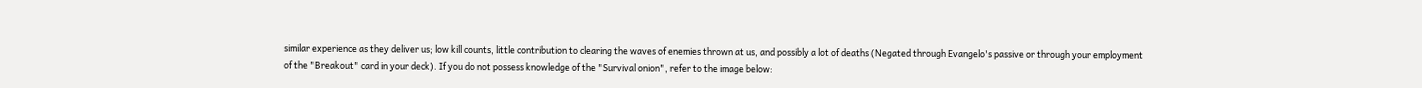similar experience as they deliver us; low kill counts, little contribution to clearing the waves of enemies thrown at us, and possibly a lot of deaths (Negated through Evangelo's passive or through your employment of the "Breakout" card in your deck). If you do not possess knowledge of the "Survival onion", refer to the image below: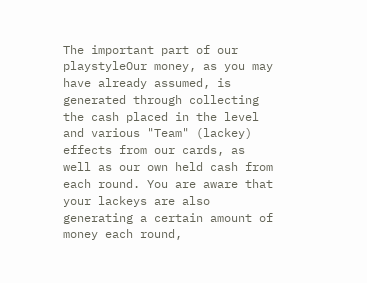The important part of our playstyleOur money, as you may have already assumed, is generated through collecting the cash placed in the level and various "Team" (lackey) effects from our cards, as well as our own held cash from each round. You are aware that your lackeys are also generating a certain amount of money each round,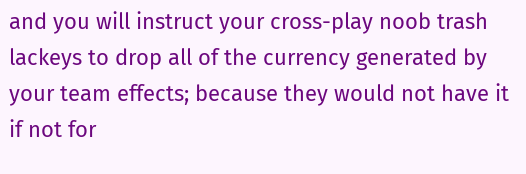and you will instruct your cross-play noob trash lackeys to drop all of the currency generated by your team effects; because they would not have it if not for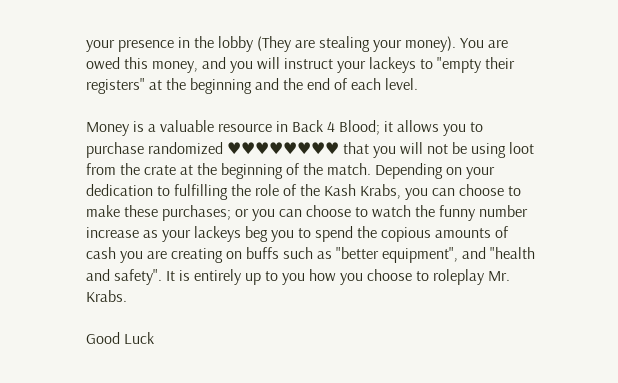your presence in the lobby (They are stealing your money). You are owed this money, and you will instruct your lackeys to "empty their registers" at the beginning and the end of each level.

Money is a valuable resource in Back 4 Blood; it allows you to purchase randomized ♥♥♥♥♥♥♥♥ that you will not be using loot from the crate at the beginning of the match. Depending on your dedication to fulfilling the role of the Kash Krabs, you can choose to make these purchases; or you can choose to watch the funny number increase as your lackeys beg you to spend the copious amounts of cash you are creating on buffs such as "better equipment", and "health and safety". It is entirely up to you how you choose to roleplay Mr. Krabs.

Good Luck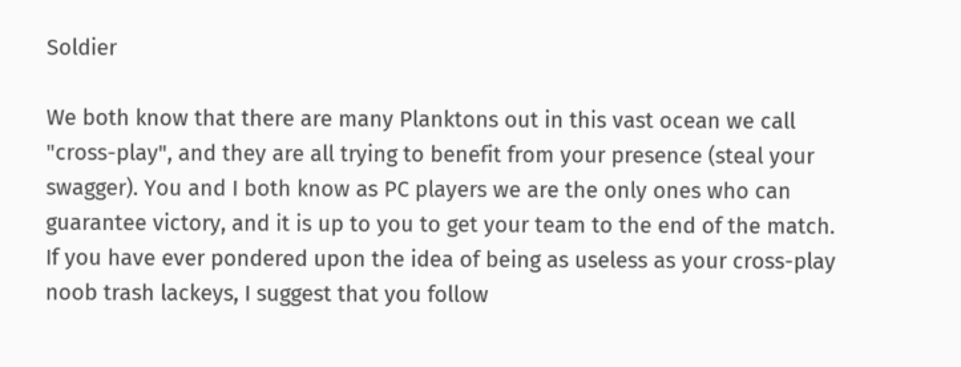Soldier

We both know that there are many Planktons out in this vast ocean we call "cross-play", and they are all trying to benefit from your presence (steal your swagger). You and I both know as PC players we are the only ones who can guarantee victory, and it is up to you to get your team to the end of the match. If you have ever pondered upon the idea of being as useless as your cross-play noob trash lackeys, I suggest that you follow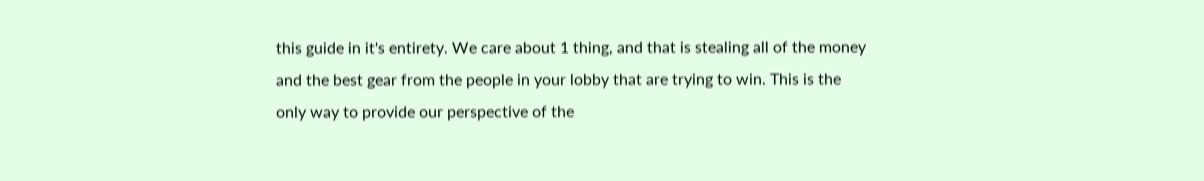this guide in it's entirety. We care about 1 thing, and that is stealing all of the money and the best gear from the people in your lobby that are trying to win. This is the only way to provide our perspective of the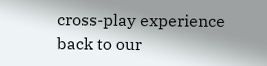cross-play experience back to our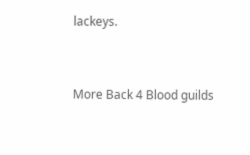lackeys.


More Back 4 Blood guilds